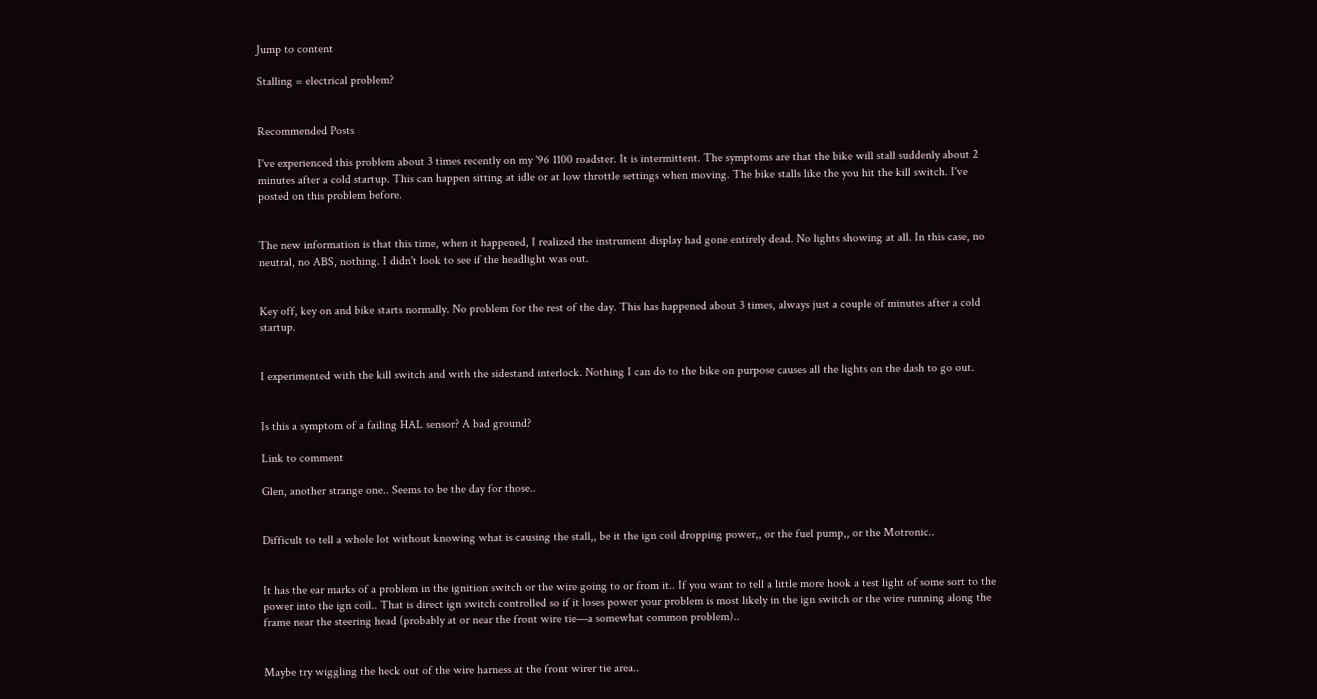Jump to content

Stalling = electrical problem?


Recommended Posts

I've experienced this problem about 3 times recently on my '96 1100 roadster. It is intermittent. The symptoms are that the bike will stall suddenly about 2 minutes after a cold startup. This can happen sitting at idle or at low throttle settings when moving. The bike stalls like the you hit the kill switch. I've posted on this problem before.


The new information is that this time, when it happened, I realized the instrument display had gone entirely dead. No lights showing at all. In this case, no neutral, no ABS, nothing. I didn't look to see if the headlight was out.


Key off, key on and bike starts normally. No problem for the rest of the day. This has happened about 3 times, always just a couple of minutes after a cold startup.


I experimented with the kill switch and with the sidestand interlock. Nothing I can do to the bike on purpose causes all the lights on the dash to go out.


Is this a symptom of a failing HAL sensor? A bad ground?

Link to comment

Glen, another strange one.. Seems to be the day for those..


Difficult to tell a whole lot without knowing what is causing the stall,, be it the ign coil dropping power,, or the fuel pump,, or the Motronic..


It has the ear marks of a problem in the ignition switch or the wire going to or from it.. If you want to tell a little more hook a test light of some sort to the power into the ign coil.. That is direct ign switch controlled so if it loses power your problem is most likely in the ign switch or the wire running along the frame near the steering head (probably at or near the front wire tie—a somewhat common problem)..


Maybe try wiggling the heck out of the wire harness at the front wirer tie area..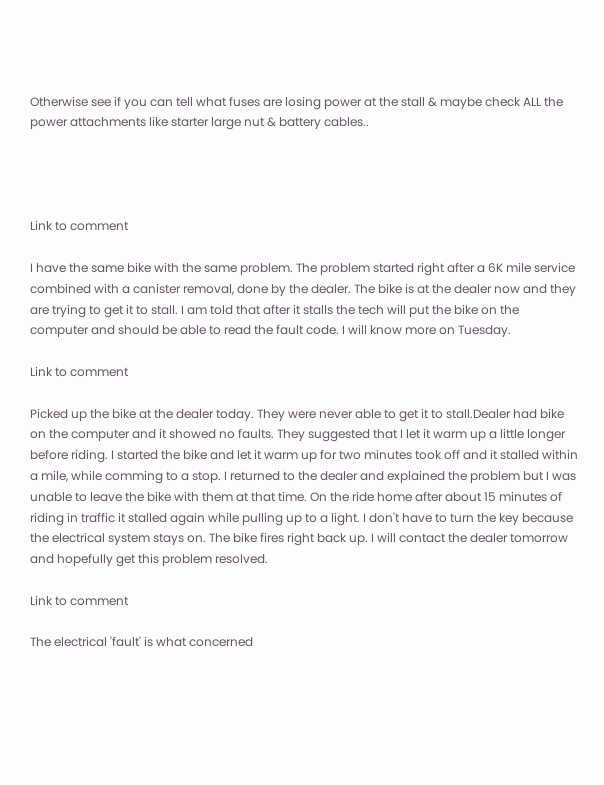Otherwise see if you can tell what fuses are losing power at the stall & maybe check ALL the power attachments like starter large nut & battery cables..




Link to comment

I have the same bike with the same problem. The problem started right after a 6K mile service combined with a canister removal, done by the dealer. The bike is at the dealer now and they are trying to get it to stall. I am told that after it stalls the tech will put the bike on the computer and should be able to read the fault code. I will know more on Tuesday.

Link to comment

Picked up the bike at the dealer today. They were never able to get it to stall.Dealer had bike on the computer and it showed no faults. They suggested that I let it warm up a little longer before riding. I started the bike and let it warm up for two minutes took off and it stalled within a mile, while comming to a stop. I returned to the dealer and explained the problem but I was unable to leave the bike with them at that time. On the ride home after about 15 minutes of riding in traffic it stalled again while pulling up to a light. I don't have to turn the key because the electrical system stays on. The bike fires right back up. I will contact the dealer tomorrow and hopefully get this problem resolved.

Link to comment

The electrical 'fault' is what concerned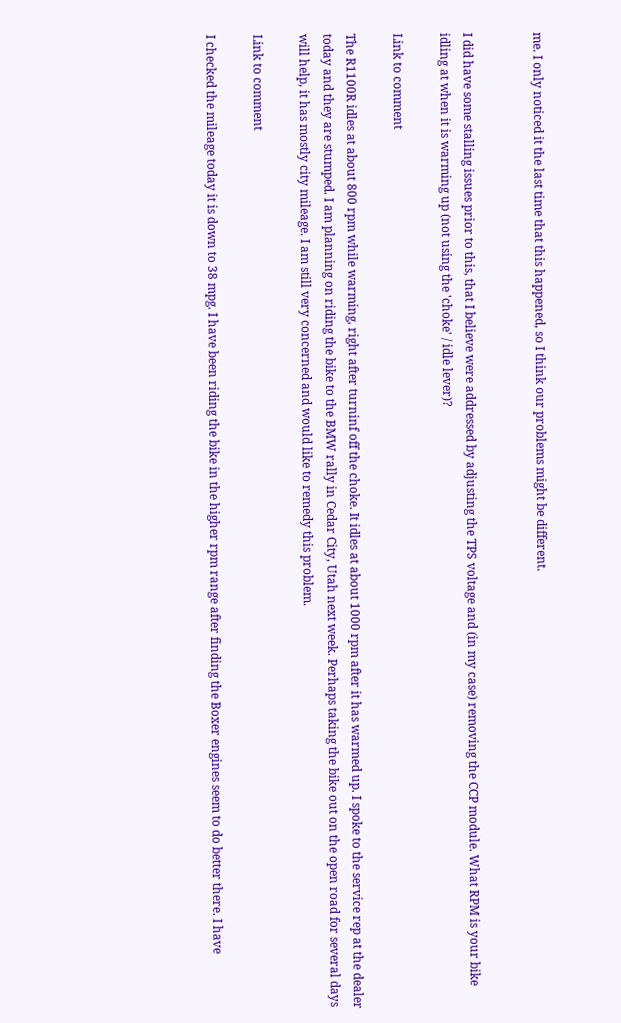me. I only noticed it the last time that this happened, so I think our problems might be different.


I did have some stalling issues prior to this, that I believe were addressed by adjusting the TPS voltage and (in my case) removing the CCP module. What RPM is your bike idling at when it is warming up (not using the 'choke' / idle lever)?

Link to comment

The R1100R idles at about 800 rpm while warming, right after turninf off the choke. It idles at about 1000 rpm after it has warmed up. I spoke to the service rep at the dealer today and they are stumped. I am planning on riding the bike to the BMW rally in Cedar City, Utah next week. Perhaps taking the bike out on the open road for several days will help, it has mostly city mileage. I am still very concerned and would like to remedy this problem.

Link to comment

I checked the mileage today it is down to 38 mpg. I have been riding the bike in the higher rpm range after finding the Boxer engines seem to do better there. I have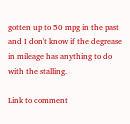gotten up to 50 mpg in the past and I don't know if the degrease in mileage has anything to do with the stalling.

Link to comment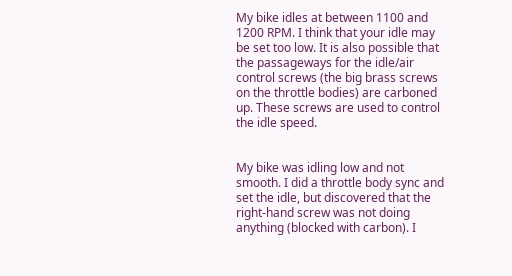My bike idles at between 1100 and 1200 RPM. I think that your idle may be set too low. It is also possible that the passageways for the idle/air control screws (the big brass screws on the throttle bodies) are carboned up. These screws are used to control the idle speed.


My bike was idling low and not smooth. I did a throttle body sync and set the idle, but discovered that the right-hand screw was not doing anything (blocked with carbon). I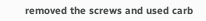removed the screws and used carb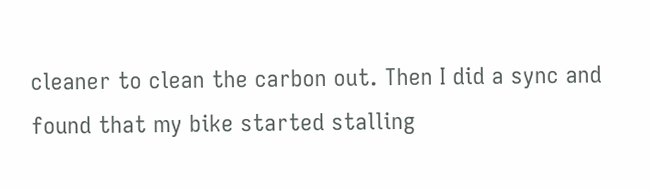cleaner to clean the carbon out. Then I did a sync and found that my bike started stalling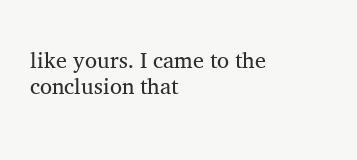like yours. I came to the conclusion that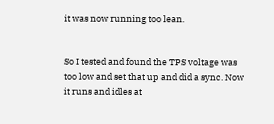it was now running too lean.


So I tested and found the TPS voltage was too low and set that up and did a sync. Now it runs and idles at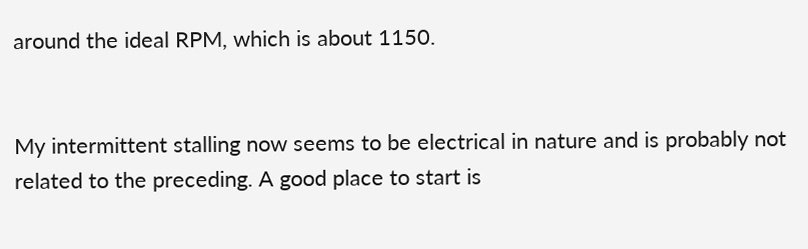around the ideal RPM, which is about 1150.


My intermittent stalling now seems to be electrical in nature and is probably not related to the preceding. A good place to start is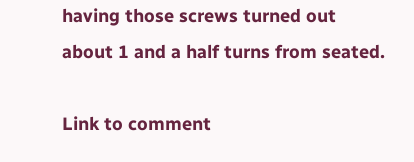having those screws turned out about 1 and a half turns from seated.

Link to comment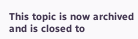This topic is now archived and is closed to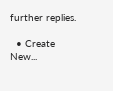further replies.

  • Create New...